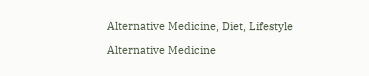Alternative Medicine, Diet, Lifestyle

Alternative Medicine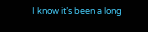I know it’s been a long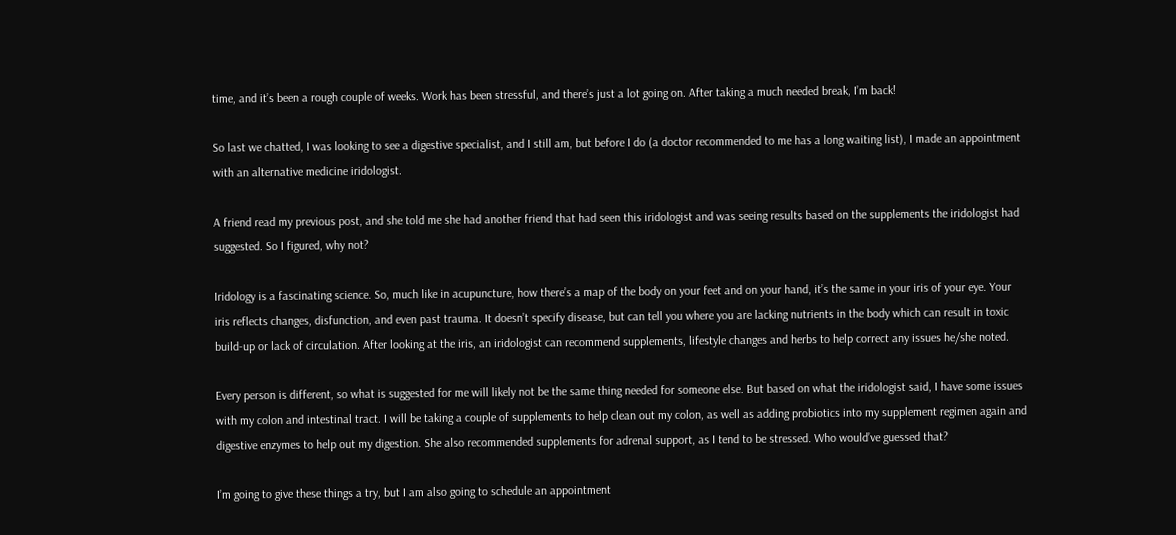time, and it’s been a rough couple of weeks. Work has been stressful, and there’s just a lot going on. After taking a much needed break, I’m back!

So last we chatted, I was looking to see a digestive specialist, and I still am, but before I do (a doctor recommended to me has a long waiting list), I made an appointment with an alternative medicine iridologist.

A friend read my previous post, and she told me she had another friend that had seen this iridologist and was seeing results based on the supplements the iridologist had suggested. So I figured, why not?

Iridology is a fascinating science. So, much like in acupuncture, how there’s a map of the body on your feet and on your hand, it’s the same in your iris of your eye. Your iris reflects changes, disfunction, and even past trauma. It doesn’t specify disease, but can tell you where you are lacking nutrients in the body which can result in toxic build-up or lack of circulation. After looking at the iris, an iridologist can recommend supplements, lifestyle changes and herbs to help correct any issues he/she noted.

Every person is different, so what is suggested for me will likely not be the same thing needed for someone else. But based on what the iridologist said, I have some issues with my colon and intestinal tract. I will be taking a couple of supplements to help clean out my colon, as well as adding probiotics into my supplement regimen again and digestive enzymes to help out my digestion. She also recommended supplements for adrenal support, as I tend to be stressed. Who would’ve guessed that?

I’m going to give these things a try, but I am also going to schedule an appointment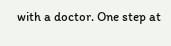with a doctor. One step at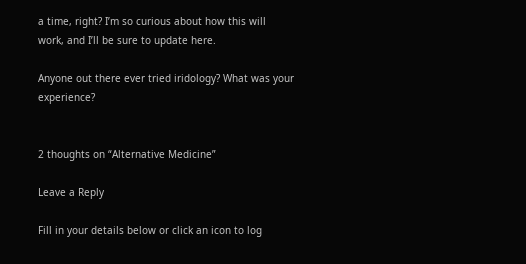a time, right? I’m so curious about how this will work, and I’ll be sure to update here.

Anyone out there ever tried iridology? What was your experience?


2 thoughts on “Alternative Medicine”

Leave a Reply

Fill in your details below or click an icon to log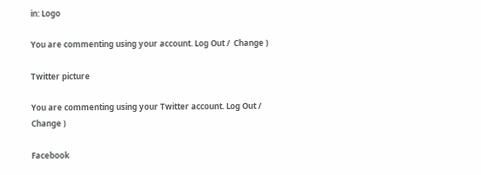in: Logo

You are commenting using your account. Log Out /  Change )

Twitter picture

You are commenting using your Twitter account. Log Out /  Change )

Facebook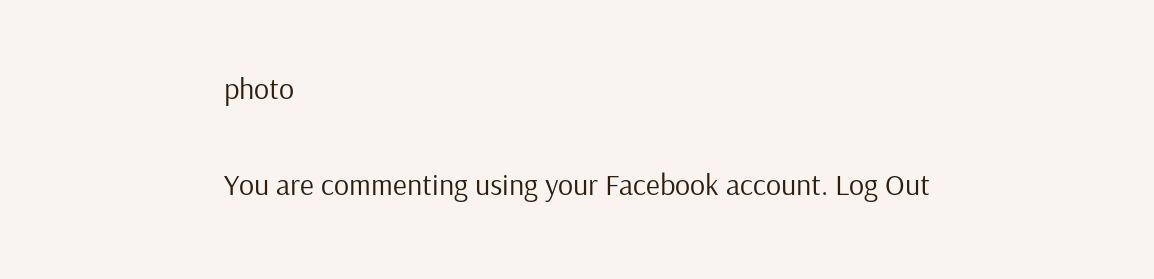photo

You are commenting using your Facebook account. Log Out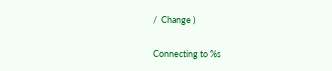/  Change )

Connecting to %s